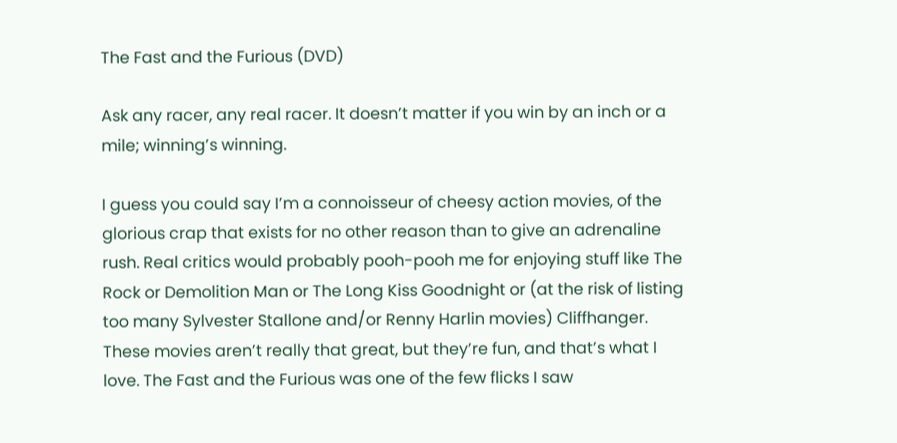The Fast and the Furious (DVD)

Ask any racer, any real racer. It doesn’t matter if you win by an inch or a mile; winning’s winning.

I guess you could say I’m a connoisseur of cheesy action movies, of the glorious crap that exists for no other reason than to give an adrenaline rush. Real critics would probably pooh-pooh me for enjoying stuff like The Rock or Demolition Man or The Long Kiss Goodnight or (at the risk of listing too many Sylvester Stallone and/or Renny Harlin movies) Cliffhanger. These movies aren’t really that great, but they’re fun, and that’s what I love. The Fast and the Furious was one of the few flicks I saw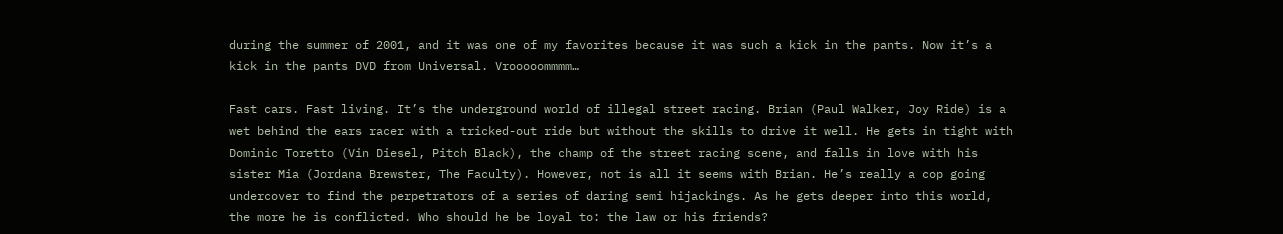during the summer of 2001, and it was one of my favorites because it was such a kick in the pants. Now it’s a kick in the pants DVD from Universal. Vrooooommmm…

Fast cars. Fast living. It’s the underground world of illegal street racing. Brian (Paul Walker, Joy Ride) is a wet behind the ears racer with a tricked-out ride but without the skills to drive it well. He gets in tight with Dominic Toretto (Vin Diesel, Pitch Black), the champ of the street racing scene, and falls in love with his sister Mia (Jordana Brewster, The Faculty). However, not is all it seems with Brian. He’s really a cop going undercover to find the perpetrators of a series of daring semi hijackings. As he gets deeper into this world, the more he is conflicted. Who should he be loyal to: the law or his friends?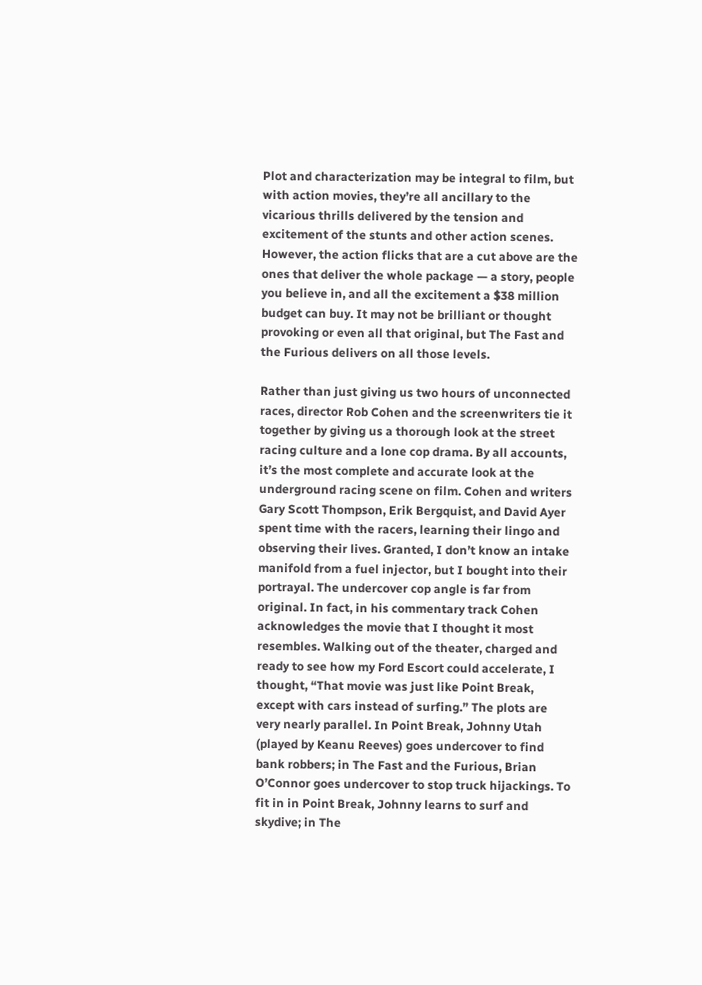Plot and characterization may be integral to film, but with action movies, they’re all ancillary to the vicarious thrills delivered by the tension and excitement of the stunts and other action scenes. However, the action flicks that are a cut above are the ones that deliver the whole package — a story, people you believe in, and all the excitement a $38 million budget can buy. It may not be brilliant or thought provoking or even all that original, but The Fast and the Furious delivers on all those levels.

Rather than just giving us two hours of unconnected races, director Rob Cohen and the screenwriters tie it together by giving us a thorough look at the street racing culture and a lone cop drama. By all accounts, it’s the most complete and accurate look at the underground racing scene on film. Cohen and writers Gary Scott Thompson, Erik Bergquist, and David Ayer spent time with the racers, learning their lingo and observing their lives. Granted, I don’t know an intake manifold from a fuel injector, but I bought into their portrayal. The undercover cop angle is far from original. In fact, in his commentary track Cohen acknowledges the movie that I thought it most resembles. Walking out of the theater, charged and ready to see how my Ford Escort could accelerate, I thought, “That movie was just like Point Break, except with cars instead of surfing.” The plots are very nearly parallel. In Point Break, Johnny Utah (played by Keanu Reeves) goes undercover to find bank robbers; in The Fast and the Furious, Brian O’Connor goes undercover to stop truck hijackings. To fit in in Point Break, Johnny learns to surf and skydive; in The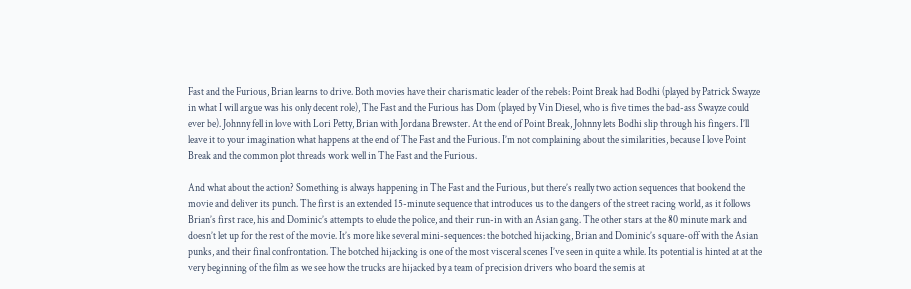Fast and the Furious, Brian learns to drive. Both movies have their charismatic leader of the rebels: Point Break had Bodhi (played by Patrick Swayze in what I will argue was his only decent role), The Fast and the Furious has Dom (played by Vin Diesel, who is five times the bad-ass Swayze could ever be). Johnny fell in love with Lori Petty, Brian with Jordana Brewster. At the end of Point Break, Johnny lets Bodhi slip through his fingers. I’ll leave it to your imagination what happens at the end of The Fast and the Furious. I’m not complaining about the similarities, because I love Point Break and the common plot threads work well in The Fast and the Furious.

And what about the action? Something is always happening in The Fast and the Furious, but there’s really two action sequences that bookend the movie and deliver its punch. The first is an extended 15-minute sequence that introduces us to the dangers of the street racing world, as it follows Brian’s first race, his and Dominic’s attempts to elude the police, and their run-in with an Asian gang. The other stars at the 80 minute mark and doesn’t let up for the rest of the movie. It’s more like several mini-sequences: the botched hijacking, Brian and Dominic’s square-off with the Asian punks, and their final confrontation. The botched hijacking is one of the most visceral scenes I’ve seen in quite a while. Its potential is hinted at at the very beginning of the film as we see how the trucks are hijacked by a team of precision drivers who board the semis at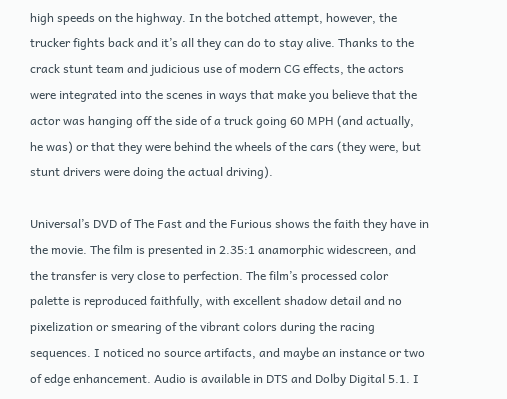high speeds on the highway. In the botched attempt, however, the trucker fights back and it’s all they can do to stay alive. Thanks to the crack stunt team and judicious use of modern CG effects, the actors were integrated into the scenes in ways that make you believe that the actor was hanging off the side of a truck going 60 MPH (and actually, he was) or that they were behind the wheels of the cars (they were, but stunt drivers were doing the actual driving).

Universal’s DVD of The Fast and the Furious shows the faith they have in the movie. The film is presented in 2.35:1 anamorphic widescreen, and the transfer is very close to perfection. The film’s processed color palette is reproduced faithfully, with excellent shadow detail and no pixelization or smearing of the vibrant colors during the racing sequences. I noticed no source artifacts, and maybe an instance or two of edge enhancement. Audio is available in DTS and Dolby Digital 5.1. I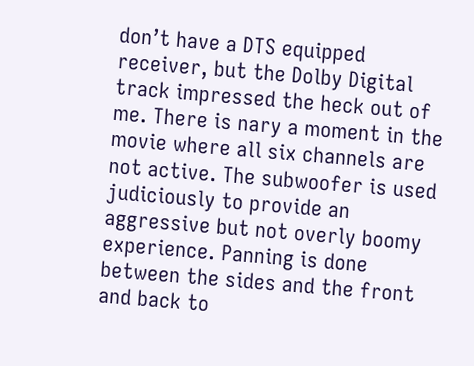don’t have a DTS equipped receiver, but the Dolby Digital track impressed the heck out of me. There is nary a moment in the movie where all six channels are not active. The subwoofer is used judiciously to provide an aggressive but not overly boomy experience. Panning is done between the sides and the front and back to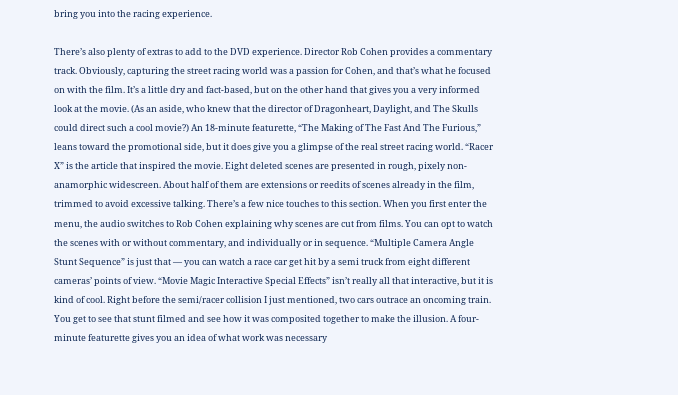bring you into the racing experience.

There’s also plenty of extras to add to the DVD experience. Director Rob Cohen provides a commentary track. Obviously, capturing the street racing world was a passion for Cohen, and that’s what he focused on with the film. It’s a little dry and fact-based, but on the other hand that gives you a very informed look at the movie. (As an aside, who knew that the director of Dragonheart, Daylight, and The Skulls could direct such a cool movie?) An 18-minute featurette, “The Making of The Fast And The Furious,” leans toward the promotional side, but it does give you a glimpse of the real street racing world. “Racer X” is the article that inspired the movie. Eight deleted scenes are presented in rough, pixely non-anamorphic widescreen. About half of them are extensions or reedits of scenes already in the film, trimmed to avoid excessive talking. There’s a few nice touches to this section. When you first enter the menu, the audio switches to Rob Cohen explaining why scenes are cut from films. You can opt to watch the scenes with or without commentary, and individually or in sequence. “Multiple Camera Angle Stunt Sequence” is just that — you can watch a race car get hit by a semi truck from eight different cameras’ points of view. “Movie Magic Interactive Special Effects” isn’t really all that interactive, but it is kind of cool. Right before the semi/racer collision I just mentioned, two cars outrace an oncoming train. You get to see that stunt filmed and see how it was composited together to make the illusion. A four-minute featurette gives you an idea of what work was necessary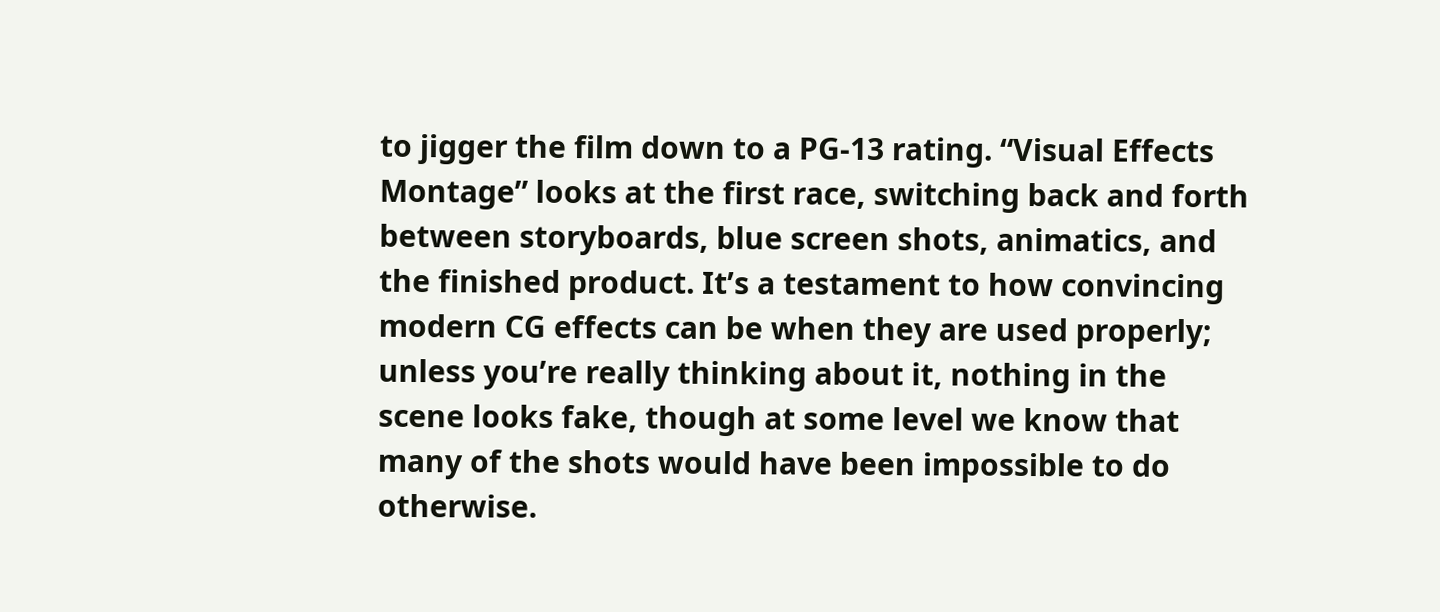to jigger the film down to a PG-13 rating. “Visual Effects Montage” looks at the first race, switching back and forth between storyboards, blue screen shots, animatics, and the finished product. It’s a testament to how convincing modern CG effects can be when they are used properly; unless you’re really thinking about it, nothing in the scene looks fake, though at some level we know that many of the shots would have been impossible to do otherwise.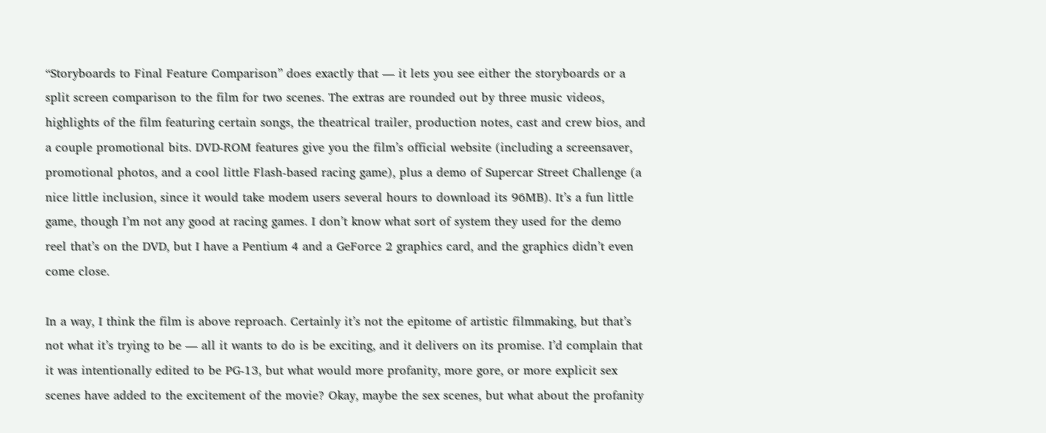“Storyboards to Final Feature Comparison” does exactly that — it lets you see either the storyboards or a split screen comparison to the film for two scenes. The extras are rounded out by three music videos, highlights of the film featuring certain songs, the theatrical trailer, production notes, cast and crew bios, and a couple promotional bits. DVD-ROM features give you the film’s official website (including a screensaver, promotional photos, and a cool little Flash-based racing game), plus a demo of Supercar Street Challenge (a nice little inclusion, since it would take modem users several hours to download its 96MB). It’s a fun little game, though I’m not any good at racing games. I don’t know what sort of system they used for the demo reel that’s on the DVD, but I have a Pentium 4 and a GeForce 2 graphics card, and the graphics didn’t even come close.

In a way, I think the film is above reproach. Certainly it’s not the epitome of artistic filmmaking, but that’s not what it’s trying to be — all it wants to do is be exciting, and it delivers on its promise. I’d complain that it was intentionally edited to be PG-13, but what would more profanity, more gore, or more explicit sex scenes have added to the excitement of the movie? Okay, maybe the sex scenes, but what about the profanity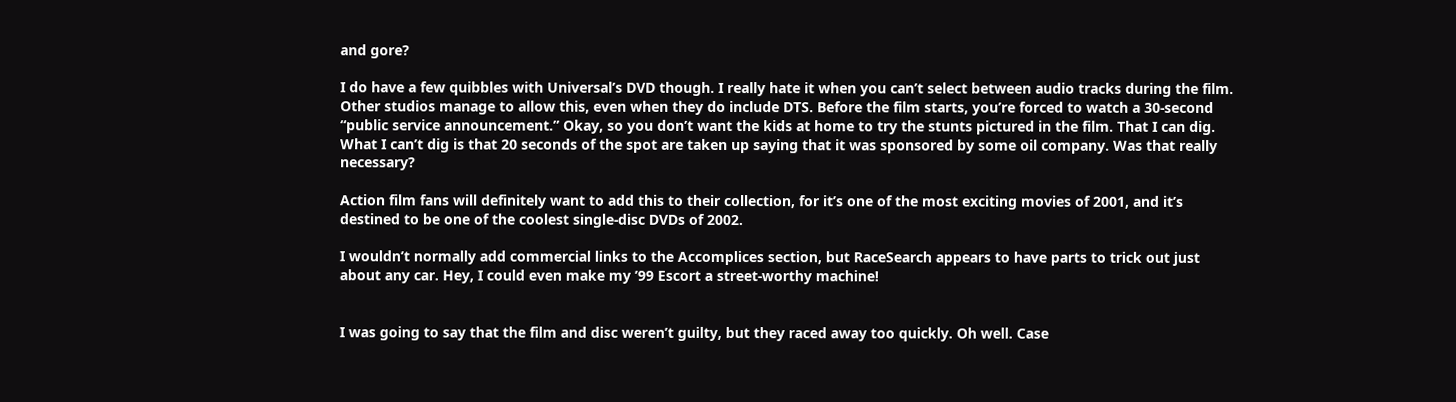and gore?

I do have a few quibbles with Universal’s DVD though. I really hate it when you can’t select between audio tracks during the film. Other studios manage to allow this, even when they do include DTS. Before the film starts, you’re forced to watch a 30-second “public service announcement.” Okay, so you don’t want the kids at home to try the stunts pictured in the film. That I can dig. What I can’t dig is that 20 seconds of the spot are taken up saying that it was sponsored by some oil company. Was that really necessary?

Action film fans will definitely want to add this to their collection, for it’s one of the most exciting movies of 2001, and it’s destined to be one of the coolest single-disc DVDs of 2002.

I wouldn’t normally add commercial links to the Accomplices section, but RaceSearch appears to have parts to trick out just about any car. Hey, I could even make my ’99 Escort a street-worthy machine!


I was going to say that the film and disc weren’t guilty, but they raced away too quickly. Oh well. Case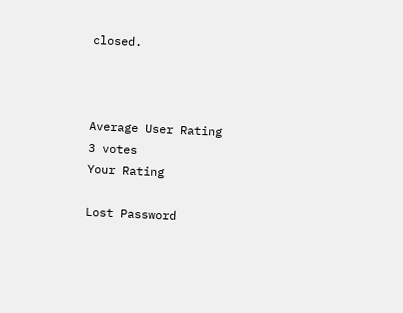closed.



Average User Rating
3 votes
Your Rating

Lost Password